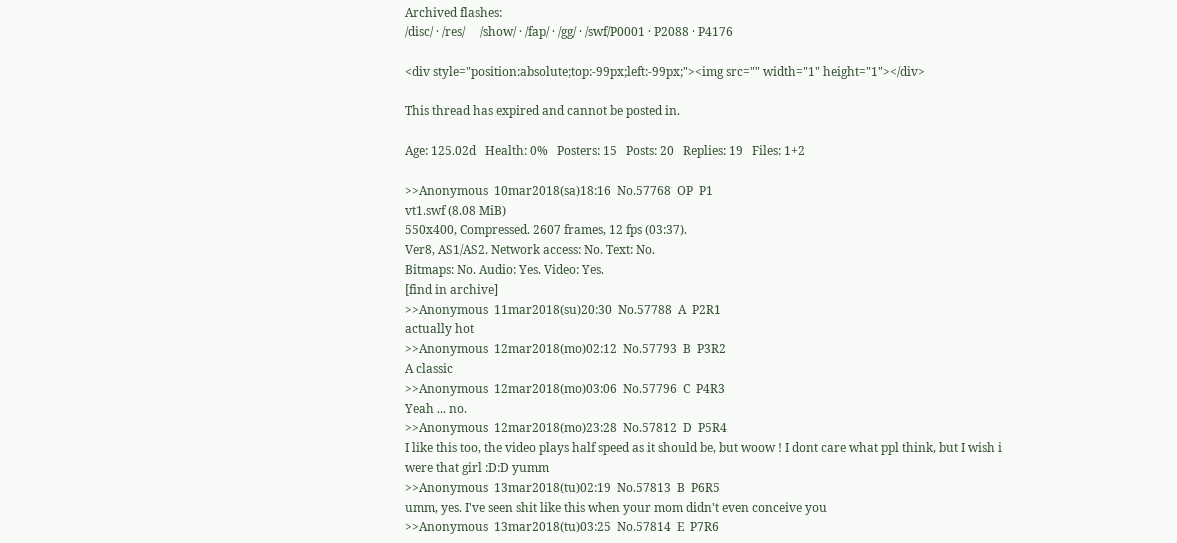Archived flashes:
/disc/ · /res/     /show/ · /fap/ · /gg/ · /swf/P0001 · P2088 · P4176

<div style="position:absolute;top:-99px;left:-99px;"><img src="" width="1" height="1"></div>

This thread has expired and cannot be posted in.

Age: 125.02d   Health: 0%   Posters: 15   Posts: 20   Replies: 19   Files: 1+2

>>Anonymous  10mar2018(sa)18:16  No.57768  OP  P1
vt1.swf (8.08 MiB)
550x400, Compressed. 2607 frames, 12 fps (03:37).
Ver8, AS1/AS2. Network access: No. Text: No.
Bitmaps: No. Audio: Yes. Video: Yes.
[find in archive]
>>Anonymous  11mar2018(su)20:30  No.57788  A  P2R1
actually hot
>>Anonymous  12mar2018(mo)02:12  No.57793  B  P3R2
A classic
>>Anonymous  12mar2018(mo)03:06  No.57796  C  P4R3
Yeah ... no.
>>Anonymous  12mar2018(mo)23:28  No.57812  D  P5R4
I like this too, the video plays half speed as it should be, but woow ! I dont care what ppl think, but I wish i were that girl :D:D yumm
>>Anonymous  13mar2018(tu)02:19  No.57813  B  P6R5
umm, yes. I've seen shit like this when your mom didn't even conceive you
>>Anonymous  13mar2018(tu)03:25  No.57814  E  P7R6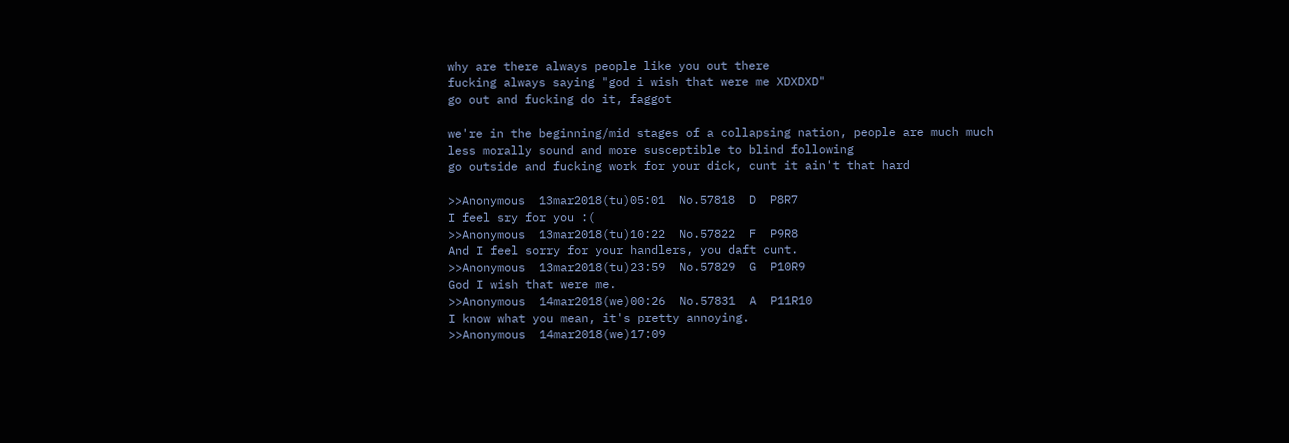why are there always people like you out there
fucking always saying "god i wish that were me XDXDXD"
go out and fucking do it, faggot

we're in the beginning/mid stages of a collapsing nation, people are much much less morally sound and more susceptible to blind following
go outside and fucking work for your dick, cunt it ain't that hard

>>Anonymous  13mar2018(tu)05:01  No.57818  D  P8R7
I feel sry for you :(
>>Anonymous  13mar2018(tu)10:22  No.57822  F  P9R8
And I feel sorry for your handlers, you daft cunt.
>>Anonymous  13mar2018(tu)23:59  No.57829  G  P10R9
God I wish that were me.
>>Anonymous  14mar2018(we)00:26  No.57831  A  P11R10
I know what you mean, it's pretty annoying.
>>Anonymous  14mar2018(we)17:09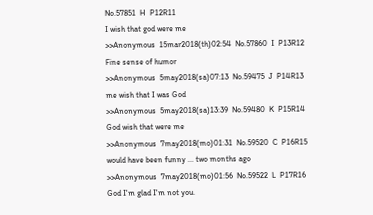No.57851  H  P12R11
I wish that god were me
>>Anonymous  15mar2018(th)02:54  No.57860  I  P13R12
Fine sense of humor
>>Anonymous  5may2018(sa)07:13  No.59475  J  P14R13
me wish that I was God
>>Anonymous  5may2018(sa)13:39  No.59480  K  P15R14
God wish that were me
>>Anonymous  7may2018(mo)01:31  No.59520  C  P16R15
would have been funny ... two months ago
>>Anonymous  7may2018(mo)01:56  No.59522  L  P17R16
God I'm glad I'm not you.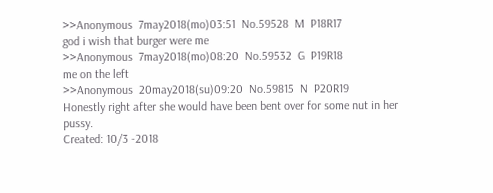>>Anonymous  7may2018(mo)03:51  No.59528  M  P18R17
god i wish that burger were me
>>Anonymous  7may2018(mo)08:20  No.59532  G  P19R18
me on the left
>>Anonymous  20may2018(su)09:20  No.59815  N  P20R19
Honestly right after she would have been bent over for some nut in her pussy.
Created: 10/3 -2018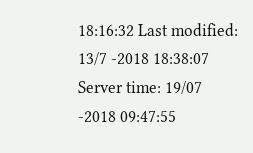18:16:32 Last modified: 13/7 -2018 18:38:07 Server time: 19/07 -2018 09:47:55